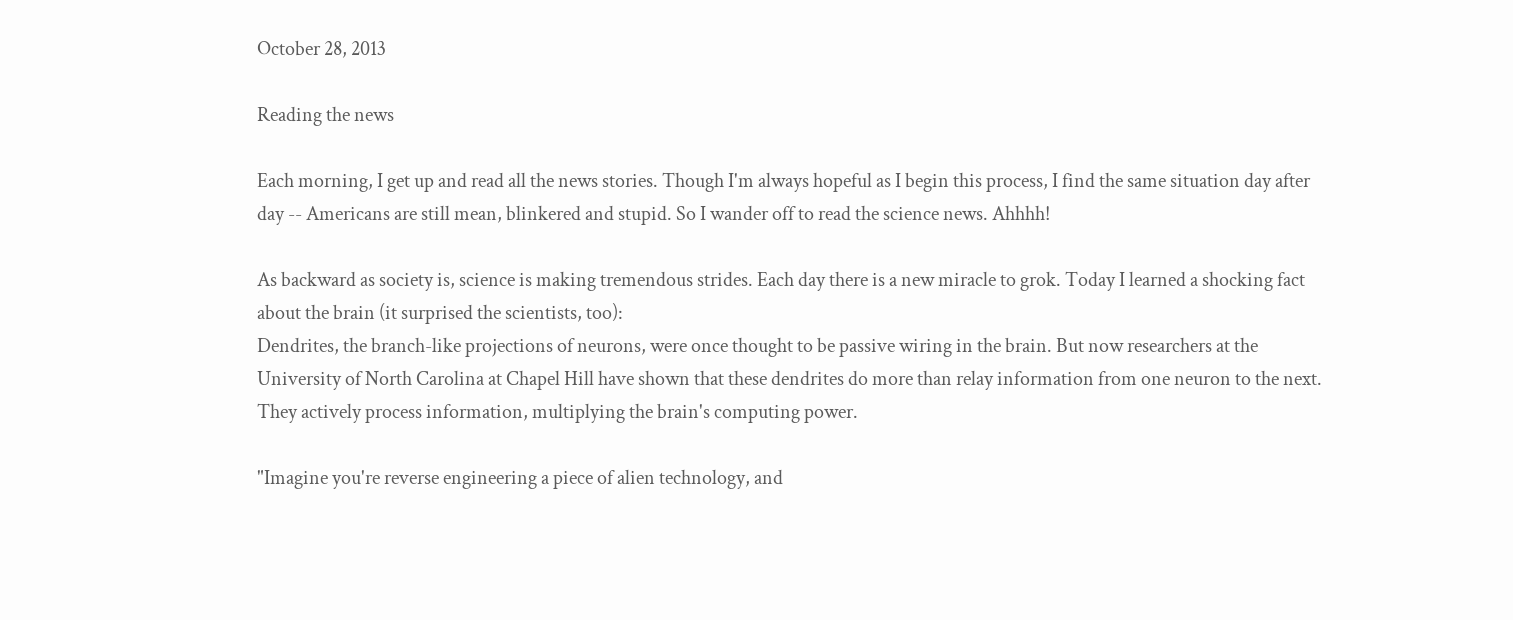October 28, 2013

Reading the news

Each morning, I get up and read all the news stories. Though I'm always hopeful as I begin this process, I find the same situation day after day -- Americans are still mean, blinkered and stupid. So I wander off to read the science news. Ahhhh!

As backward as society is, science is making tremendous strides. Each day there is a new miracle to grok. Today I learned a shocking fact about the brain (it surprised the scientists, too):
Dendrites, the branch-like projections of neurons, were once thought to be passive wiring in the brain. But now researchers at the University of North Carolina at Chapel Hill have shown that these dendrites do more than relay information from one neuron to the next. They actively process information, multiplying the brain's computing power.

"Imagine you're reverse engineering a piece of alien technology, and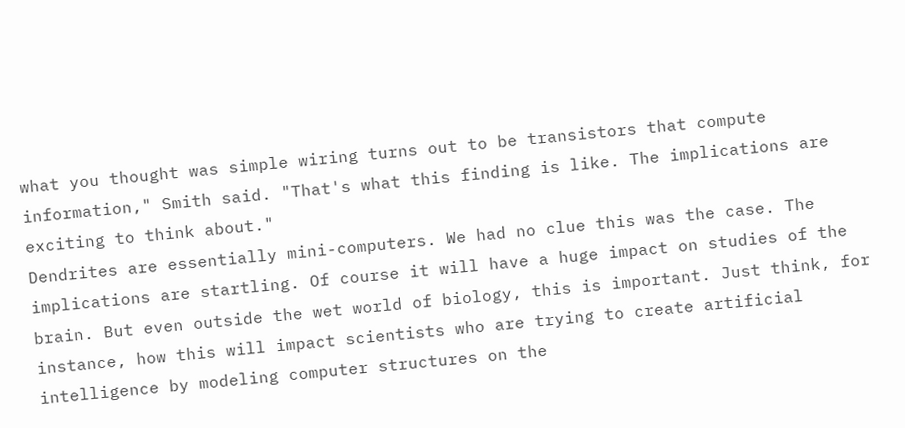what you thought was simple wiring turns out to be transistors that compute information," Smith said. "That's what this finding is like. The implications are exciting to think about."
Dendrites are essentially mini-computers. We had no clue this was the case. The implications are startling. Of course it will have a huge impact on studies of the brain. But even outside the wet world of biology, this is important. Just think, for instance, how this will impact scientists who are trying to create artificial intelligence by modeling computer structures on the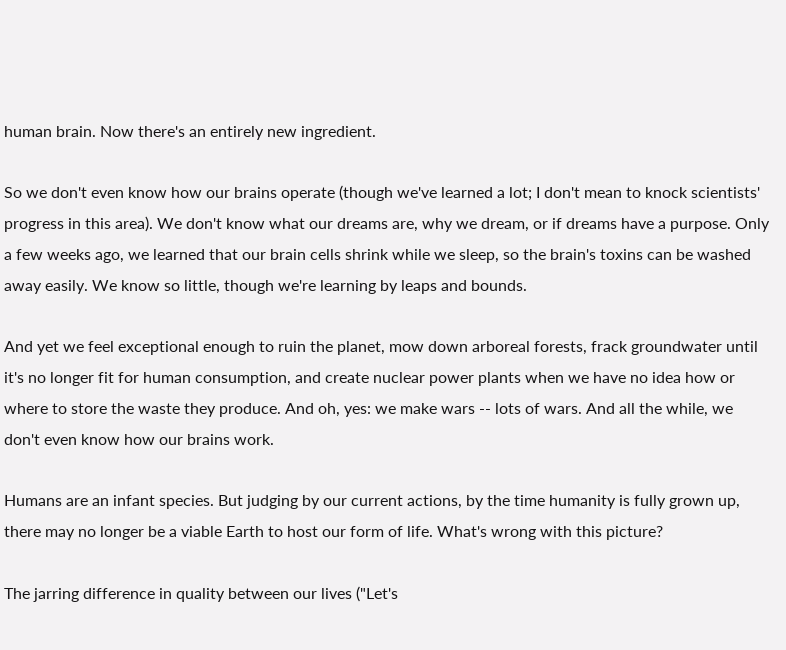human brain. Now there's an entirely new ingredient.

So we don't even know how our brains operate (though we've learned a lot; I don't mean to knock scientists' progress in this area). We don't know what our dreams are, why we dream, or if dreams have a purpose. Only a few weeks ago, we learned that our brain cells shrink while we sleep, so the brain's toxins can be washed away easily. We know so little, though we're learning by leaps and bounds.

And yet we feel exceptional enough to ruin the planet, mow down arboreal forests, frack groundwater until it's no longer fit for human consumption, and create nuclear power plants when we have no idea how or where to store the waste they produce. And oh, yes: we make wars -- lots of wars. And all the while, we don't even know how our brains work.

Humans are an infant species. But judging by our current actions, by the time humanity is fully grown up, there may no longer be a viable Earth to host our form of life. What's wrong with this picture?

The jarring difference in quality between our lives ("Let's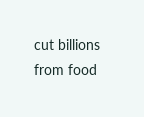cut billions from food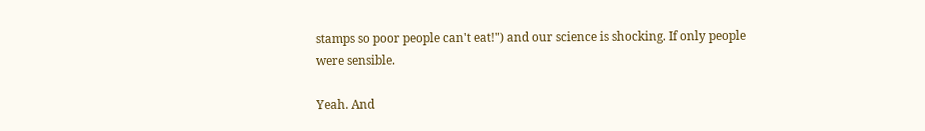stamps so poor people can't eat!") and our science is shocking. If only people were sensible.

Yeah. And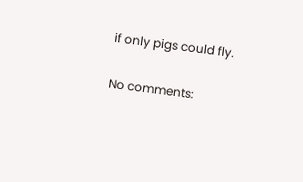if only pigs could fly.

No comments: